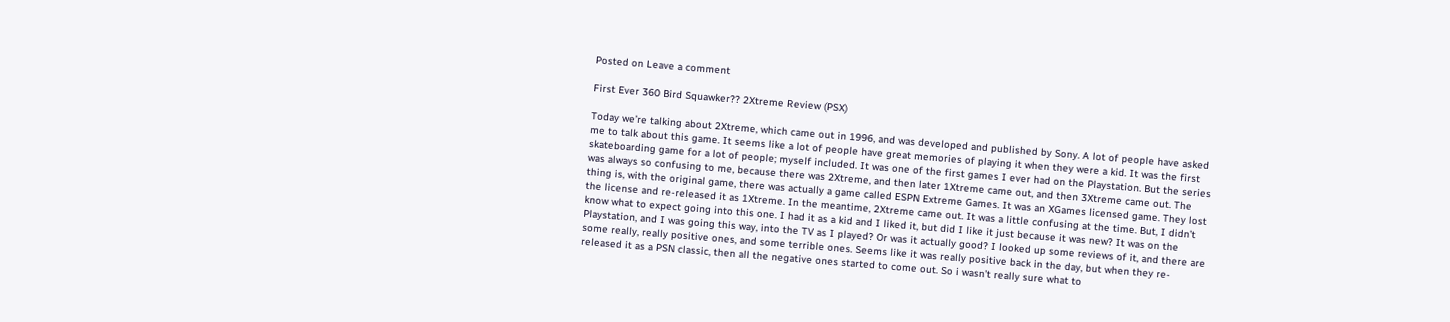Posted on Leave a comment

First Ever 360 Bird Squawker?? 2Xtreme Review (PSX)

Today we’re talking about 2Xtreme, which came out in 1996, and was developed and published by Sony. A lot of people have asked me to talk about this game. It seems like a lot of people have great memories of playing it when they were a kid. It was the first skateboarding game for a lot of people; myself included. It was one of the first games I ever had on the Playstation. But the series was always so confusing to me, because there was 2Xtreme, and then later 1Xtreme came out, and then 3Xtreme came out. The thing is, with the original game, there was actually a game called ESPN Extreme Games. It was an XGames licensed game. They lost the license and re-released it as 1Xtreme. In the meantime, 2Xtreme came out. It was a little confusing at the time. But, I didn’t know what to expect going into this one. I had it as a kid and I liked it, but did I like it just because it was new? It was on the Playstation, and I was going this way, into the TV as I played? Or was it actually good? I looked up some reviews of it, and there are some really, really positive ones, and some terrible ones. Seems like it was really positive back in the day, but when they re-released it as a PSN classic, then all the negative ones started to come out. So i wasn’t really sure what to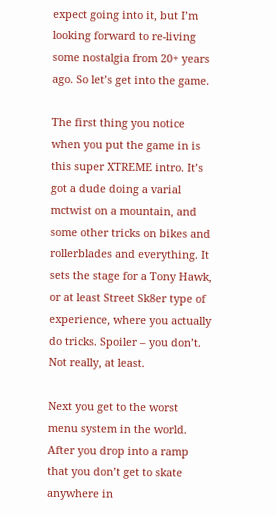expect going into it, but I’m looking forward to re-living some nostalgia from 20+ years ago. So let’s get into the game.

The first thing you notice when you put the game in is this super XTREME intro. It’s got a dude doing a varial mctwist on a mountain, and some other tricks on bikes and rollerblades and everything. It sets the stage for a Tony Hawk, or at least Street Sk8er type of experience, where you actually do tricks. Spoiler – you don’t. Not really, at least.

Next you get to the worst menu system in the world. After you drop into a ramp that you don’t get to skate anywhere in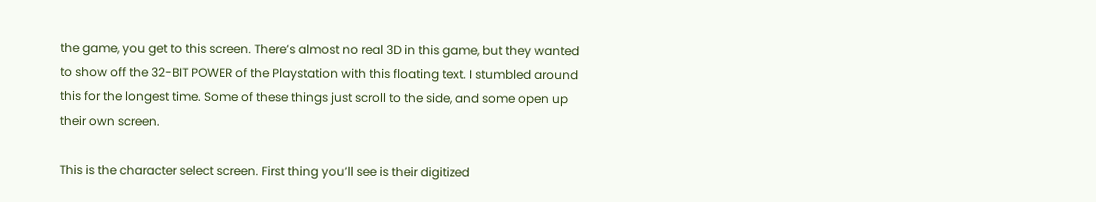the game, you get to this screen. There’s almost no real 3D in this game, but they wanted to show off the 32-BIT POWER of the Playstation with this floating text. I stumbled around this for the longest time. Some of these things just scroll to the side, and some open up their own screen.

This is the character select screen. First thing you’ll see is their digitized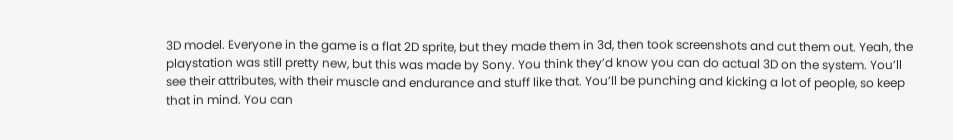3D model. Everyone in the game is a flat 2D sprite, but they made them in 3d, then took screenshots and cut them out. Yeah, the playstation was still pretty new, but this was made by Sony. You think they’d know you can do actual 3D on the system. You’ll see their attributes, with their muscle and endurance and stuff like that. You’ll be punching and kicking a lot of people, so keep that in mind. You can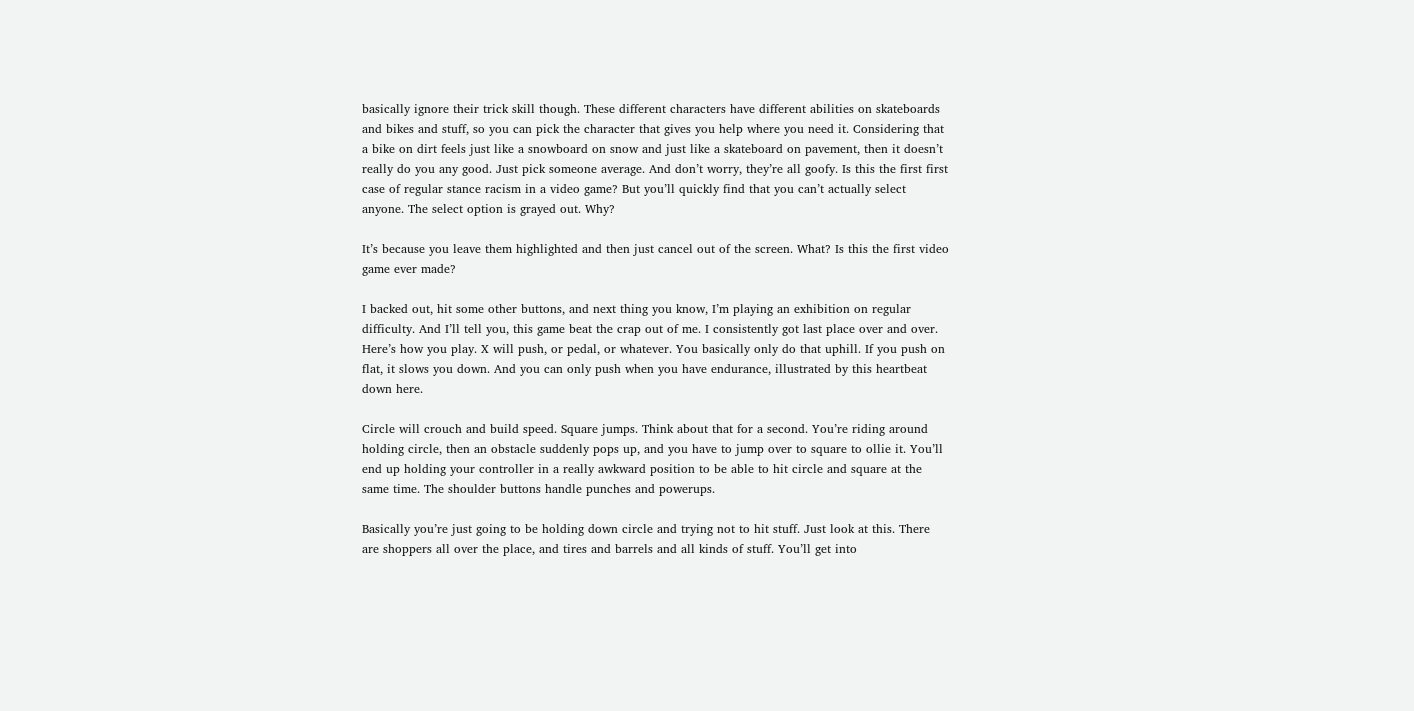basically ignore their trick skill though. These different characters have different abilities on skateboards and bikes and stuff, so you can pick the character that gives you help where you need it. Considering that a bike on dirt feels just like a snowboard on snow and just like a skateboard on pavement, then it doesn’t really do you any good. Just pick someone average. And don’t worry, they’re all goofy. Is this the first first case of regular stance racism in a video game? But you’ll quickly find that you can’t actually select anyone. The select option is grayed out. Why?

It’s because you leave them highlighted and then just cancel out of the screen. What? Is this the first video game ever made?

I backed out, hit some other buttons, and next thing you know, I’m playing an exhibition on regular difficulty. And I’ll tell you, this game beat the crap out of me. I consistently got last place over and over. Here’s how you play. X will push, or pedal, or whatever. You basically only do that uphill. If you push on flat, it slows you down. And you can only push when you have endurance, illustrated by this heartbeat down here.

Circle will crouch and build speed. Square jumps. Think about that for a second. You’re riding around holding circle, then an obstacle suddenly pops up, and you have to jump over to square to ollie it. You’ll end up holding your controller in a really awkward position to be able to hit circle and square at the same time. The shoulder buttons handle punches and powerups.

Basically you’re just going to be holding down circle and trying not to hit stuff. Just look at this. There are shoppers all over the place, and tires and barrels and all kinds of stuff. You’ll get into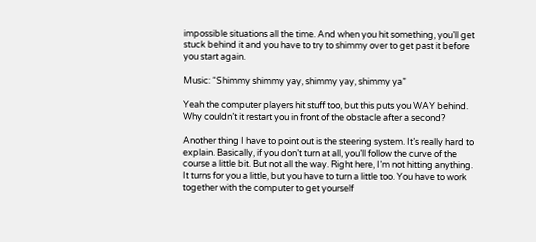impossible situations all the time. And when you hit something, you’ll get stuck behind it and you have to try to shimmy over to get past it before you start again.

Music: “Shimmy shimmy yay, shimmy yay, shimmy ya”

Yeah the computer players hit stuff too, but this puts you WAY behind. Why couldn’t it restart you in front of the obstacle after a second?

Another thing I have to point out is the steering system. It’s really hard to explain. Basically, if you don’t turn at all, you’ll follow the curve of the course a little bit. But not all the way. Right here, I’m not hitting anything. It turns for you a little, but you have to turn a little too. You have to work together with the computer to get yourself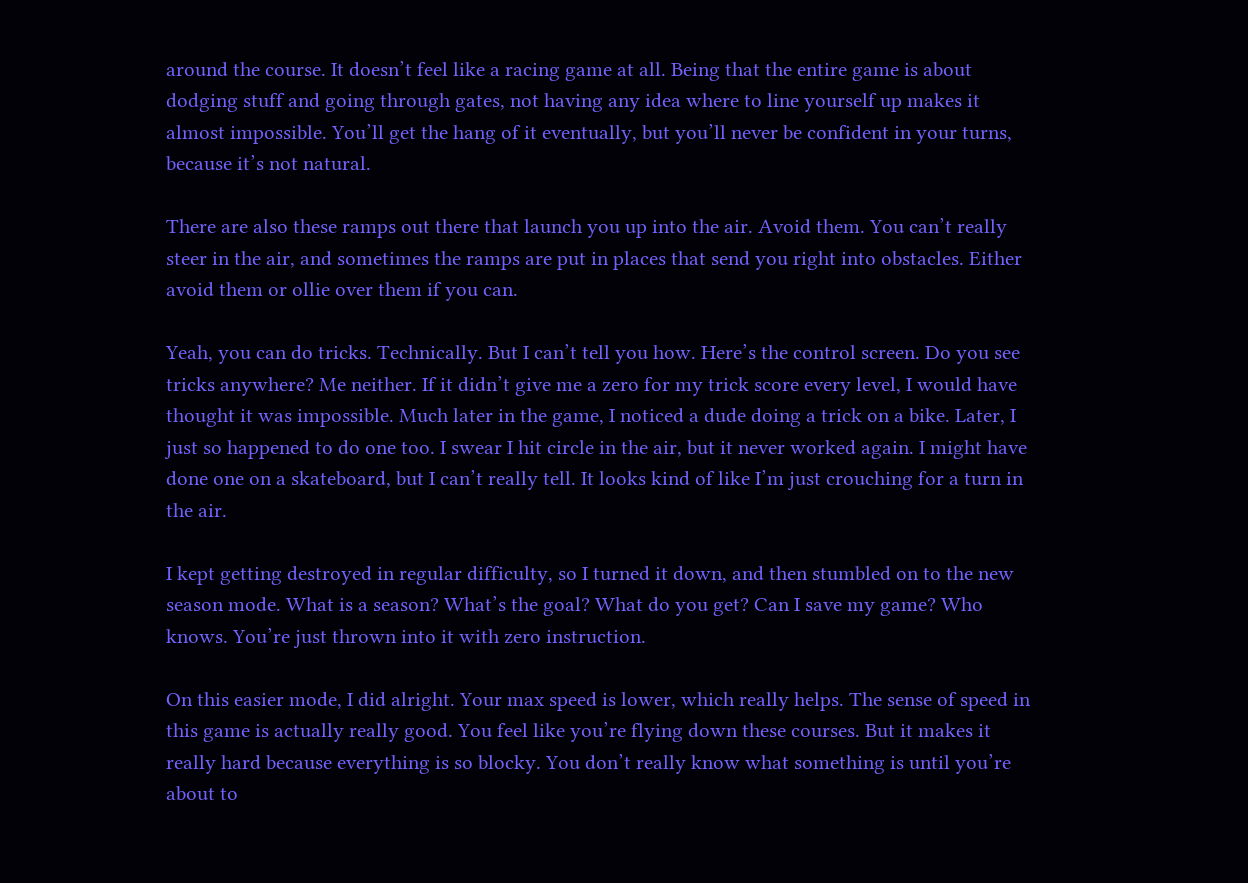around the course. It doesn’t feel like a racing game at all. Being that the entire game is about dodging stuff and going through gates, not having any idea where to line yourself up makes it almost impossible. You’ll get the hang of it eventually, but you’ll never be confident in your turns, because it’s not natural.

There are also these ramps out there that launch you up into the air. Avoid them. You can’t really steer in the air, and sometimes the ramps are put in places that send you right into obstacles. Either avoid them or ollie over them if you can.

Yeah, you can do tricks. Technically. But I can’t tell you how. Here’s the control screen. Do you see tricks anywhere? Me neither. If it didn’t give me a zero for my trick score every level, I would have thought it was impossible. Much later in the game, I noticed a dude doing a trick on a bike. Later, I just so happened to do one too. I swear I hit circle in the air, but it never worked again. I might have done one on a skateboard, but I can’t really tell. It looks kind of like I’m just crouching for a turn in the air.

I kept getting destroyed in regular difficulty, so I turned it down, and then stumbled on to the new season mode. What is a season? What’s the goal? What do you get? Can I save my game? Who knows. You’re just thrown into it with zero instruction.

On this easier mode, I did alright. Your max speed is lower, which really helps. The sense of speed in this game is actually really good. You feel like you’re flying down these courses. But it makes it really hard because everything is so blocky. You don’t really know what something is until you’re about to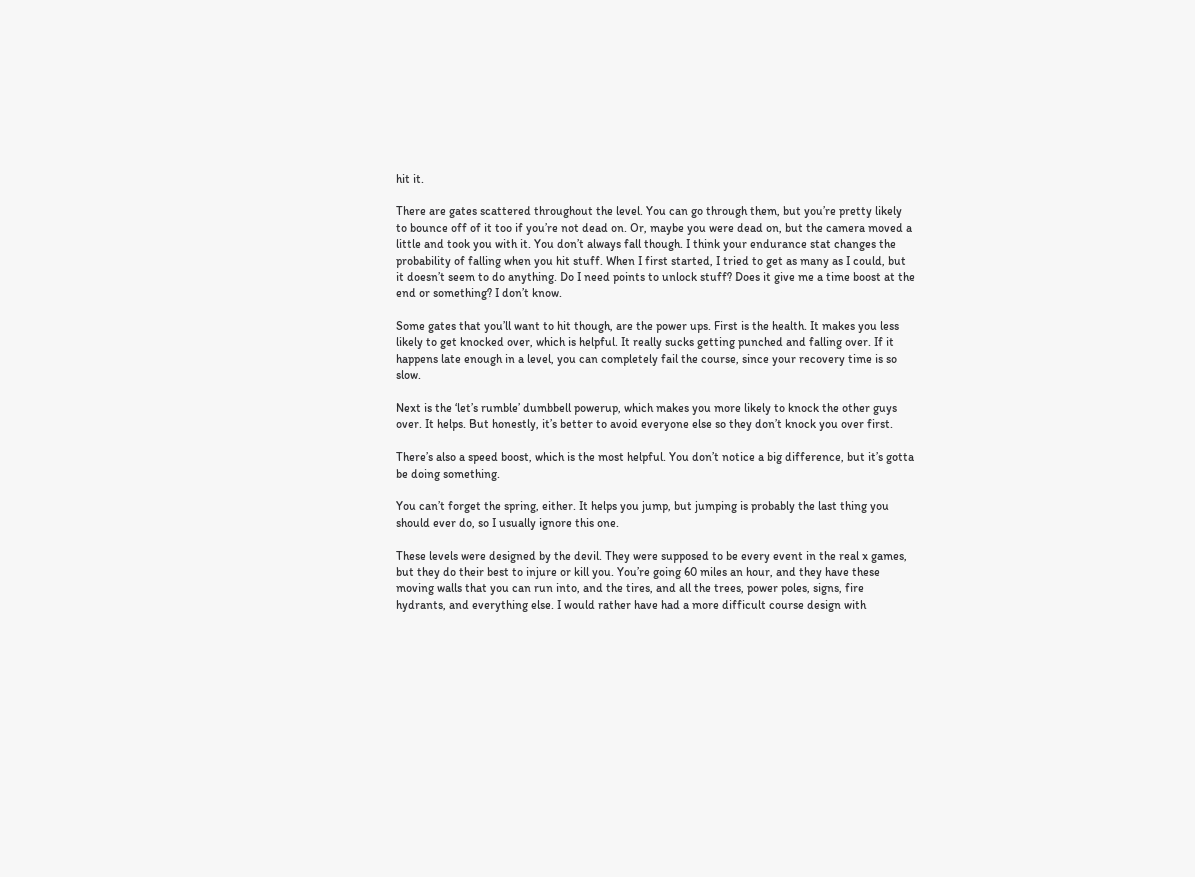hit it.

There are gates scattered throughout the level. You can go through them, but you’re pretty likely to bounce off of it too if you’re not dead on. Or, maybe you were dead on, but the camera moved a little and took you with it. You don’t always fall though. I think your endurance stat changes the probability of falling when you hit stuff. When I first started, I tried to get as many as I could, but it doesn’t seem to do anything. Do I need points to unlock stuff? Does it give me a time boost at the end or something? I don’t know.

Some gates that you’ll want to hit though, are the power ups. First is the health. It makes you less likely to get knocked over, which is helpful. It really sucks getting punched and falling over. If it happens late enough in a level, you can completely fail the course, since your recovery time is so slow.

Next is the ‘let’s rumble’ dumbbell powerup, which makes you more likely to knock the other guys over. It helps. But honestly, it’s better to avoid everyone else so they don’t knock you over first.

There’s also a speed boost, which is the most helpful. You don’t notice a big difference, but it’s gotta be doing something.

You can’t forget the spring, either. It helps you jump, but jumping is probably the last thing you should ever do, so I usually ignore this one.

These levels were designed by the devil. They were supposed to be every event in the real x games, but they do their best to injure or kill you. You’re going 60 miles an hour, and they have these moving walls that you can run into, and the tires, and all the trees, power poles, signs, fire hydrants, and everything else. I would rather have had a more difficult course design with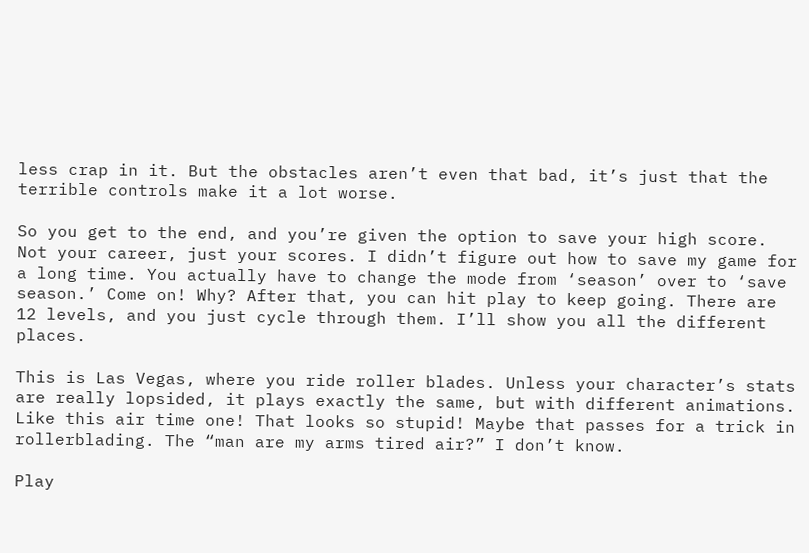less crap in it. But the obstacles aren’t even that bad, it’s just that the terrible controls make it a lot worse.

So you get to the end, and you’re given the option to save your high score. Not your career, just your scores. I didn’t figure out how to save my game for a long time. You actually have to change the mode from ‘season’ over to ‘save season.’ Come on! Why? After that, you can hit play to keep going. There are 12 levels, and you just cycle through them. I’ll show you all the different places.

This is Las Vegas, where you ride roller blades. Unless your character’s stats are really lopsided, it plays exactly the same, but with different animations. Like this air time one! That looks so stupid! Maybe that passes for a trick in rollerblading. The “man are my arms tired air?” I don’t know.

Play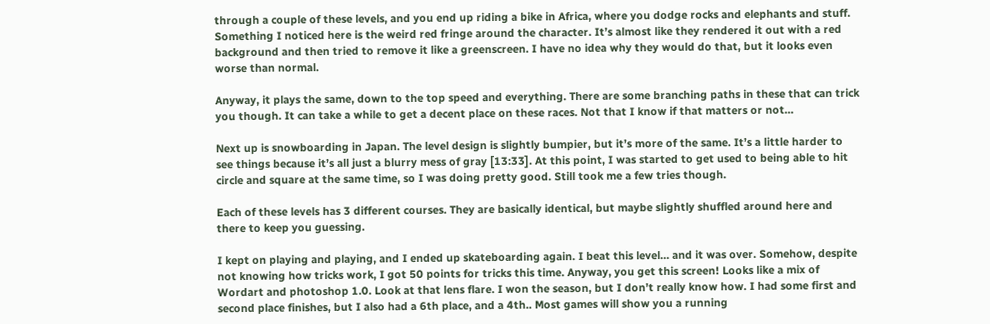through a couple of these levels, and you end up riding a bike in Africa, where you dodge rocks and elephants and stuff. Something I noticed here is the weird red fringe around the character. It’s almost like they rendered it out with a red background and then tried to remove it like a greenscreen. I have no idea why they would do that, but it looks even worse than normal.

Anyway, it plays the same, down to the top speed and everything. There are some branching paths in these that can trick you though. It can take a while to get a decent place on these races. Not that I know if that matters or not…

Next up is snowboarding in Japan. The level design is slightly bumpier, but it’s more of the same. It’s a little harder to see things because it’s all just a blurry mess of gray [13:33]. At this point, I was started to get used to being able to hit circle and square at the same time, so I was doing pretty good. Still took me a few tries though.

Each of these levels has 3 different courses. They are basically identical, but maybe slightly shuffled around here and there to keep you guessing.

I kept on playing and playing, and I ended up skateboarding again. I beat this level… and it was over. Somehow, despite not knowing how tricks work, I got 50 points for tricks this time. Anyway, you get this screen! Looks like a mix of Wordart and photoshop 1.0. Look at that lens flare. I won the season, but I don’t really know how. I had some first and second place finishes, but I also had a 6th place, and a 4th.. Most games will show you a running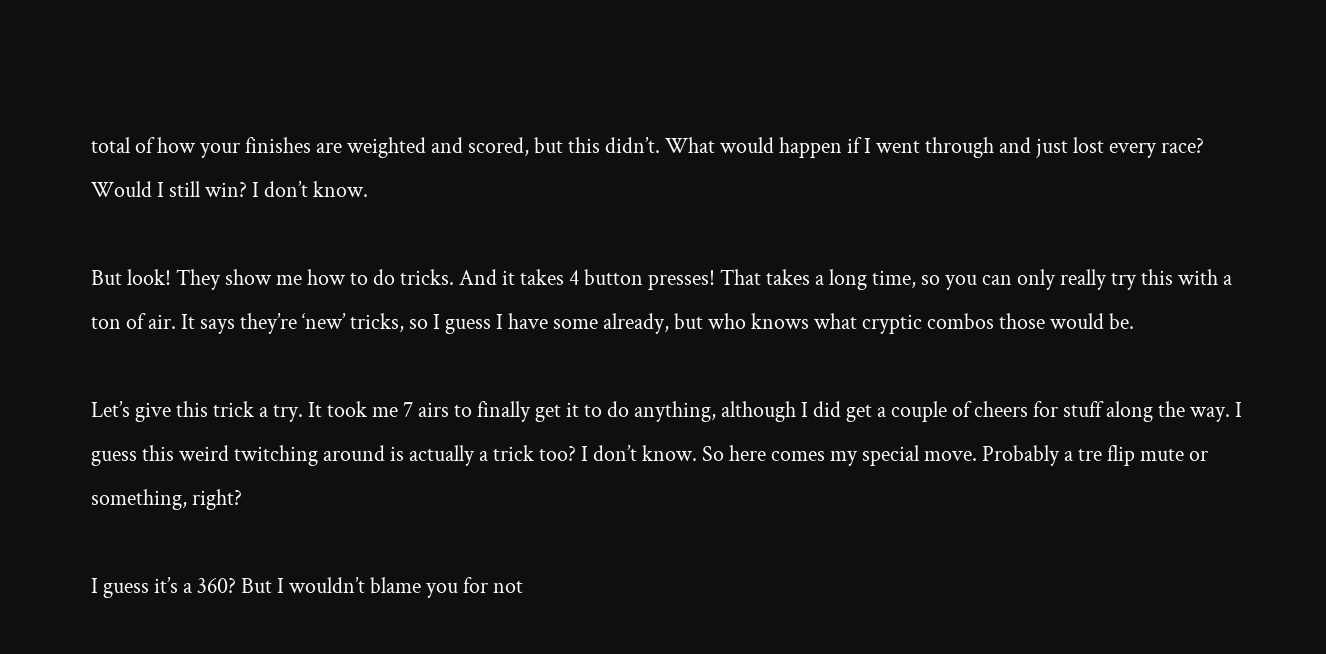total of how your finishes are weighted and scored, but this didn’t. What would happen if I went through and just lost every race? Would I still win? I don’t know.

But look! They show me how to do tricks. And it takes 4 button presses! That takes a long time, so you can only really try this with a ton of air. It says they’re ‘new’ tricks, so I guess I have some already, but who knows what cryptic combos those would be.

Let’s give this trick a try. It took me 7 airs to finally get it to do anything, although I did get a couple of cheers for stuff along the way. I guess this weird twitching around is actually a trick too? I don’t know. So here comes my special move. Probably a tre flip mute or something, right?

I guess it’s a 360? But I wouldn’t blame you for not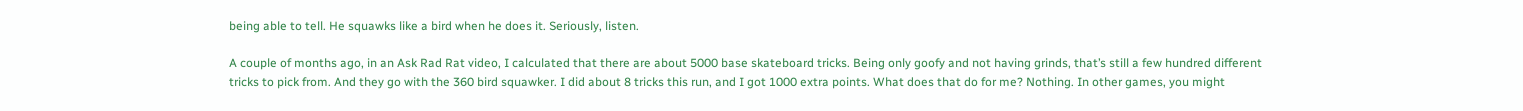being able to tell. He squawks like a bird when he does it. Seriously, listen.

A couple of months ago, in an Ask Rad Rat video, I calculated that there are about 5000 base skateboard tricks. Being only goofy and not having grinds, that’s still a few hundred different tricks to pick from. And they go with the 360 bird squawker. I did about 8 tricks this run, and I got 1000 extra points. What does that do for me? Nothing. In other games, you might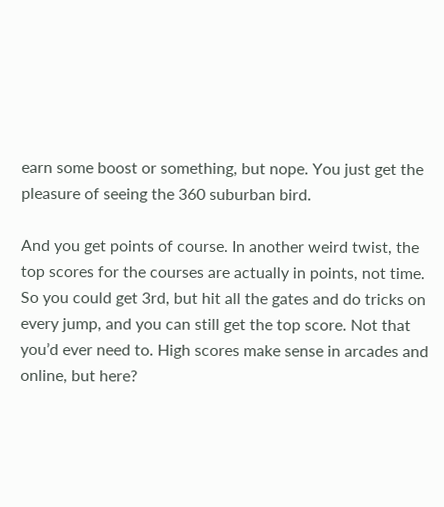earn some boost or something, but nope. You just get the pleasure of seeing the 360 suburban bird.

And you get points of course. In another weird twist, the top scores for the courses are actually in points, not time. So you could get 3rd, but hit all the gates and do tricks on every jump, and you can still get the top score. Not that you’d ever need to. High scores make sense in arcades and online, but here?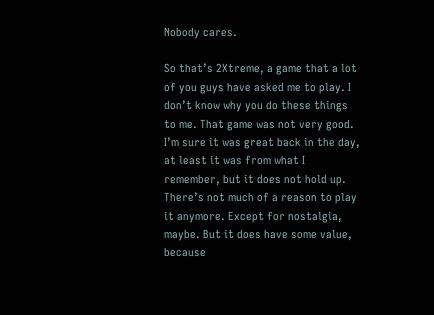Nobody cares.

So that’s 2Xtreme, a game that a lot of you guys have asked me to play. I don’t know why you do these things to me. That game was not very good. I’m sure it was great back in the day, at least it was from what I remember, but it does not hold up. There’s not much of a reason to play it anymore. Except for nostalgia, maybe. But it does have some value, because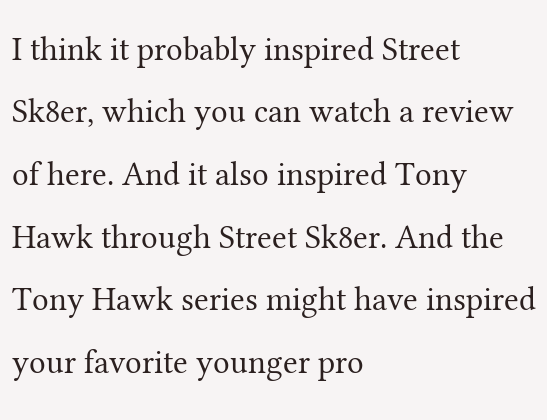I think it probably inspired Street Sk8er, which you can watch a review of here. And it also inspired Tony Hawk through Street Sk8er. And the Tony Hawk series might have inspired your favorite younger pro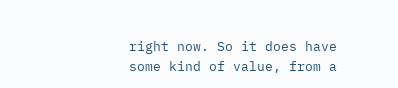right now. So it does have some kind of value, from a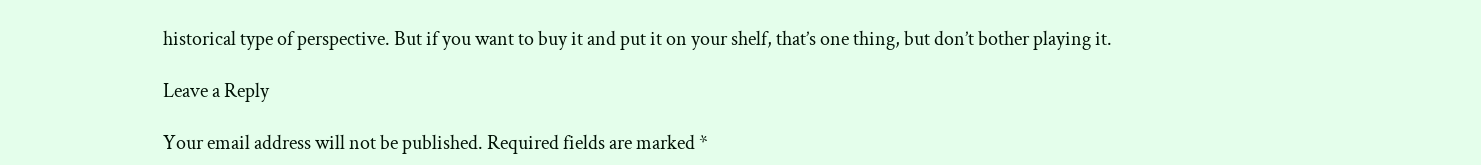historical type of perspective. But if you want to buy it and put it on your shelf, that’s one thing, but don’t bother playing it.

Leave a Reply

Your email address will not be published. Required fields are marked *